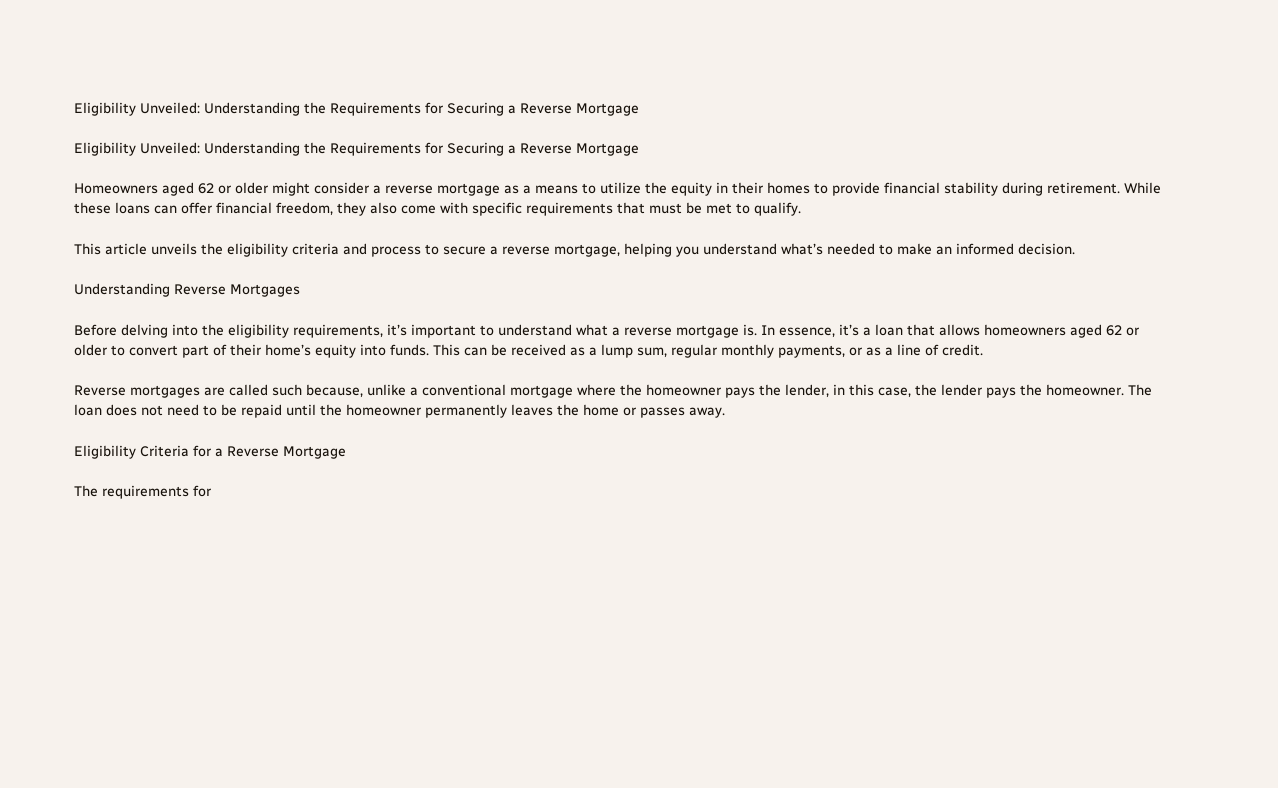Eligibility Unveiled: Understanding the Requirements for Securing a Reverse Mortgage

Eligibility Unveiled: Understanding the Requirements for Securing a Reverse Mortgage

Homeowners aged 62 or older might consider a reverse mortgage as a means to utilize the equity in their homes to provide financial stability during retirement. While these loans can offer financial freedom, they also come with specific requirements that must be met to qualify.

This article unveils the eligibility criteria and process to secure a reverse mortgage, helping you understand what’s needed to make an informed decision.

Understanding Reverse Mortgages

Before delving into the eligibility requirements, it’s important to understand what a reverse mortgage is. In essence, it’s a loan that allows homeowners aged 62 or older to convert part of their home’s equity into funds. This can be received as a lump sum, regular monthly payments, or as a line of credit.

Reverse mortgages are called such because, unlike a conventional mortgage where the homeowner pays the lender, in this case, the lender pays the homeowner. The loan does not need to be repaid until the homeowner permanently leaves the home or passes away.

Eligibility Criteria for a Reverse Mortgage

The requirements for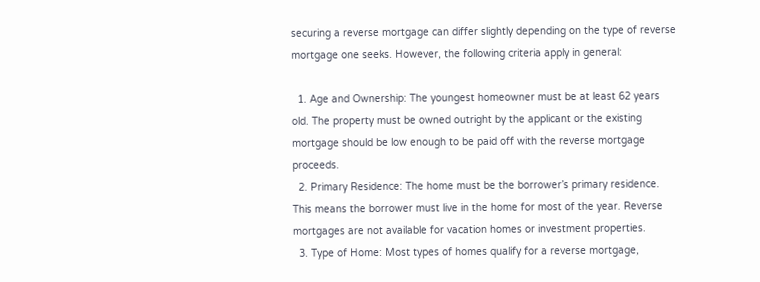securing a reverse mortgage can differ slightly depending on the type of reverse mortgage one seeks. However, the following criteria apply in general:

  1. Age and Ownership: The youngest homeowner must be at least 62 years old. The property must be owned outright by the applicant or the existing mortgage should be low enough to be paid off with the reverse mortgage proceeds.
  2. Primary Residence: The home must be the borrower’s primary residence. This means the borrower must live in the home for most of the year. Reverse mortgages are not available for vacation homes or investment properties.
  3. Type of Home: Most types of homes qualify for a reverse mortgage,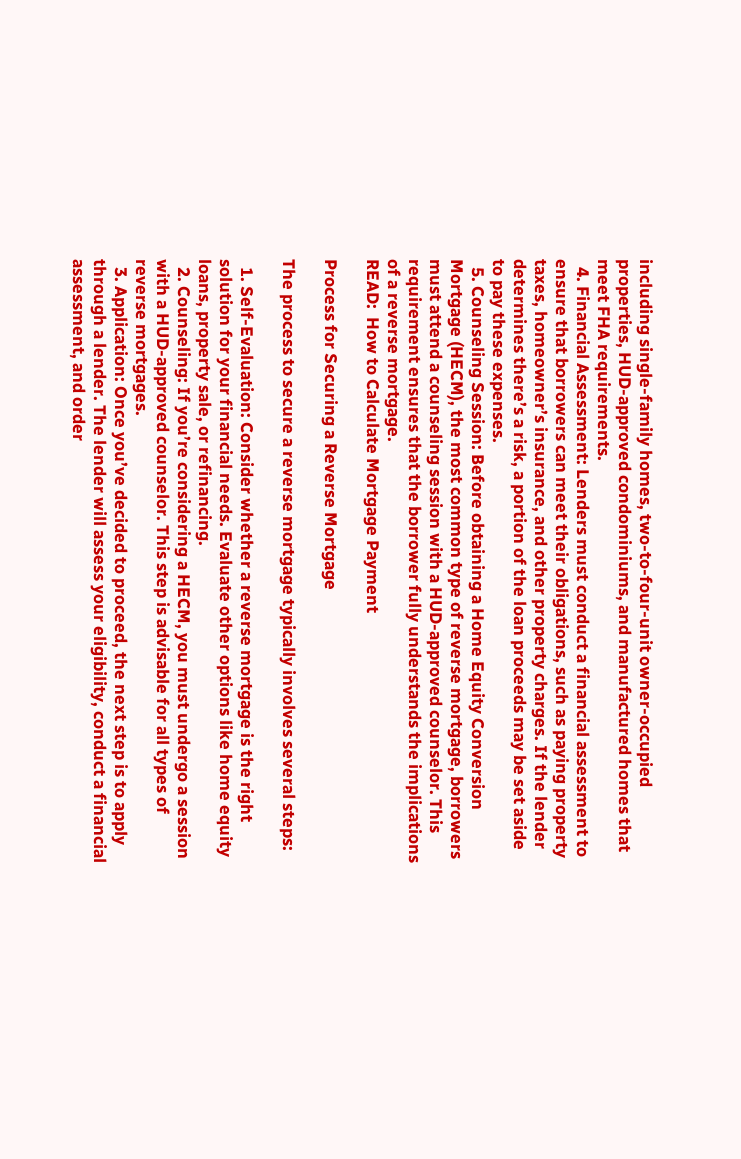including single-family homes, two-to-four-unit owner-occupied properties, HUD-approved condominiums, and manufactured homes that meet FHA requirements.
  4. Financial Assessment: Lenders must conduct a financial assessment to ensure that borrowers can meet their obligations, such as paying property taxes, homeowner’s insurance, and other property charges. If the lender determines there’s a risk, a portion of the loan proceeds may be set aside to pay these expenses.
  5. Counseling Session: Before obtaining a Home Equity Conversion Mortgage (HECM), the most common type of reverse mortgage, borrowers must attend a counseling session with a HUD-approved counselor. This requirement ensures that the borrower fully understands the implications of a reverse mortgage.
READ:  How to Calculate Mortgage Payment

Process for Securing a Reverse Mortgage

The process to secure a reverse mortgage typically involves several steps:

  1. Self-Evaluation: Consider whether a reverse mortgage is the right solution for your financial needs. Evaluate other options like home equity loans, property sale, or refinancing.
  2. Counseling: If you’re considering a HECM, you must undergo a session with a HUD-approved counselor. This step is advisable for all types of reverse mortgages.
  3. Application: Once you’ve decided to proceed, the next step is to apply through a lender. The lender will assess your eligibility, conduct a financial assessment, and order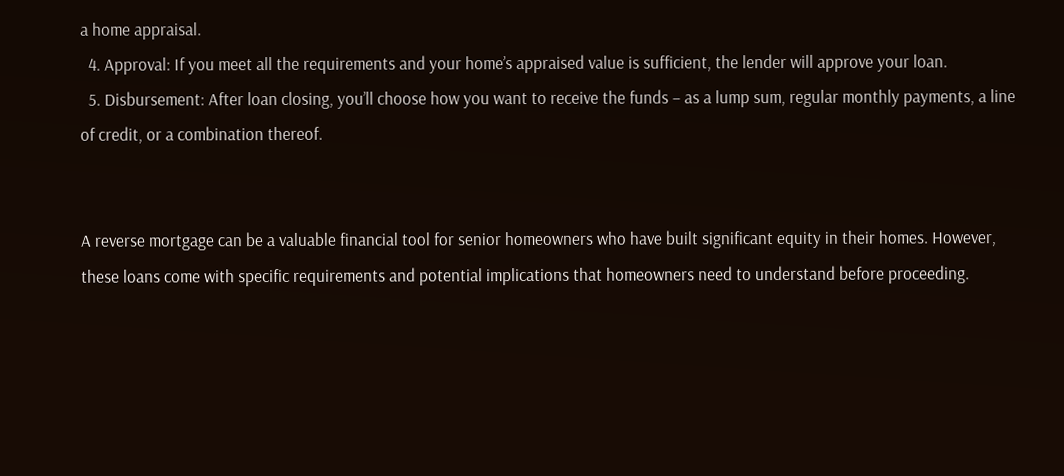a home appraisal.
  4. Approval: If you meet all the requirements and your home’s appraised value is sufficient, the lender will approve your loan.
  5. Disbursement: After loan closing, you’ll choose how you want to receive the funds – as a lump sum, regular monthly payments, a line of credit, or a combination thereof.


A reverse mortgage can be a valuable financial tool for senior homeowners who have built significant equity in their homes. However, these loans come with specific requirements and potential implications that homeowners need to understand before proceeding.